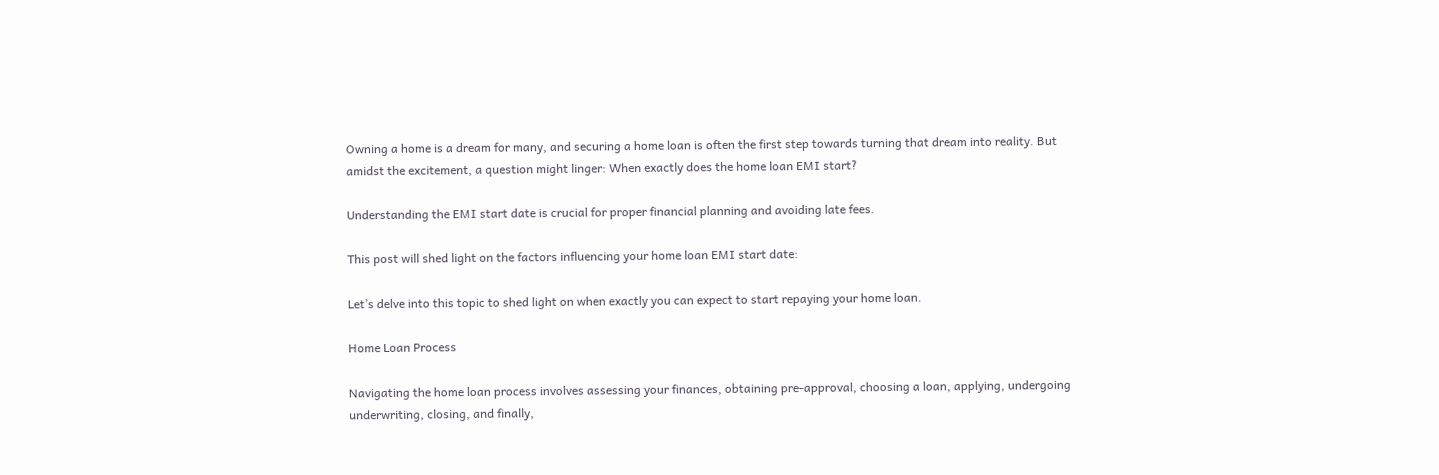Owning a home is a dream for many, and securing a home loan is often the first step towards turning that dream into reality. But amidst the excitement, a question might linger: When exactly does the home loan EMI start?

Understanding the EMI start date is crucial for proper financial planning and avoiding late fees.

This post will shed light on the factors influencing your home loan EMI start date:

Let’s delve into this topic to shed light on when exactly you can expect to start repaying your home loan.

Home Loan Process

Navigating the home loan process involves assessing your finances, obtaining pre-approval, choosing a loan, applying, undergoing underwriting, closing, and finally,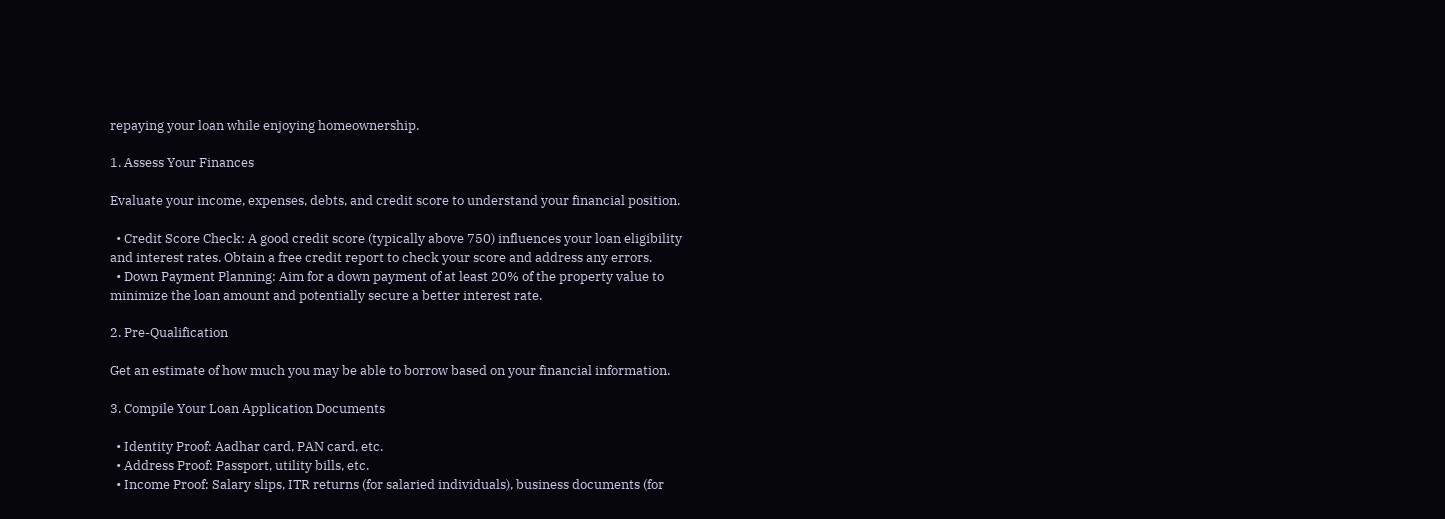repaying your loan while enjoying homeownership.

1. Assess Your Finances

Evaluate your income, expenses, debts, and credit score to understand your financial position.

  • Credit Score Check: A good credit score (typically above 750) influences your loan eligibility and interest rates. Obtain a free credit report to check your score and address any errors.
  • Down Payment Planning: Aim for a down payment of at least 20% of the property value to minimize the loan amount and potentially secure a better interest rate.

2. Pre-Qualification

Get an estimate of how much you may be able to borrow based on your financial information.

3. Compile Your Loan Application Documents

  • Identity Proof: Aadhar card, PAN card, etc.
  • Address Proof: Passport, utility bills, etc.
  • Income Proof: Salary slips, ITR returns (for salaried individuals), business documents (for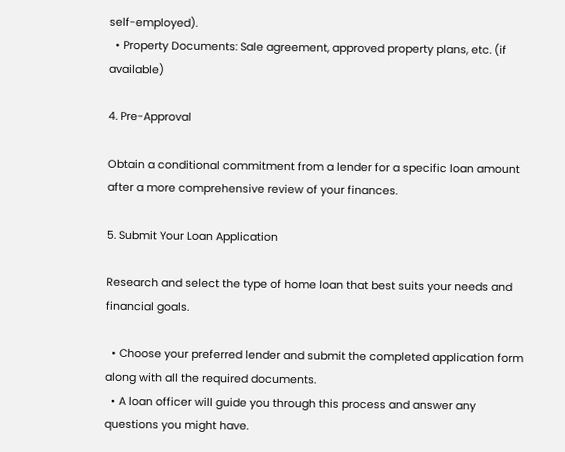self-employed).
  • Property Documents: Sale agreement, approved property plans, etc. (if available)

4. Pre-Approval

Obtain a conditional commitment from a lender for a specific loan amount after a more comprehensive review of your finances.

5. Submit Your Loan Application

Research and select the type of home loan that best suits your needs and financial goals.

  • Choose your preferred lender and submit the completed application form along with all the required documents.
  • A loan officer will guide you through this process and answer any questions you might have.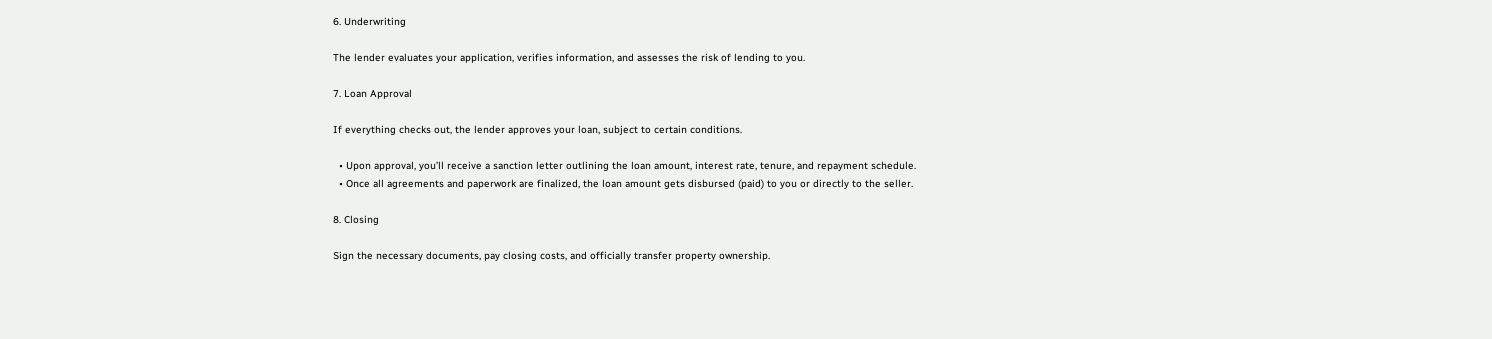6. Underwriting

The lender evaluates your application, verifies information, and assesses the risk of lending to you.

7. Loan Approval

If everything checks out, the lender approves your loan, subject to certain conditions.

  • Upon approval, you’ll receive a sanction letter outlining the loan amount, interest rate, tenure, and repayment schedule.
  • Once all agreements and paperwork are finalized, the loan amount gets disbursed (paid) to you or directly to the seller.

8. Closing

Sign the necessary documents, pay closing costs, and officially transfer property ownership.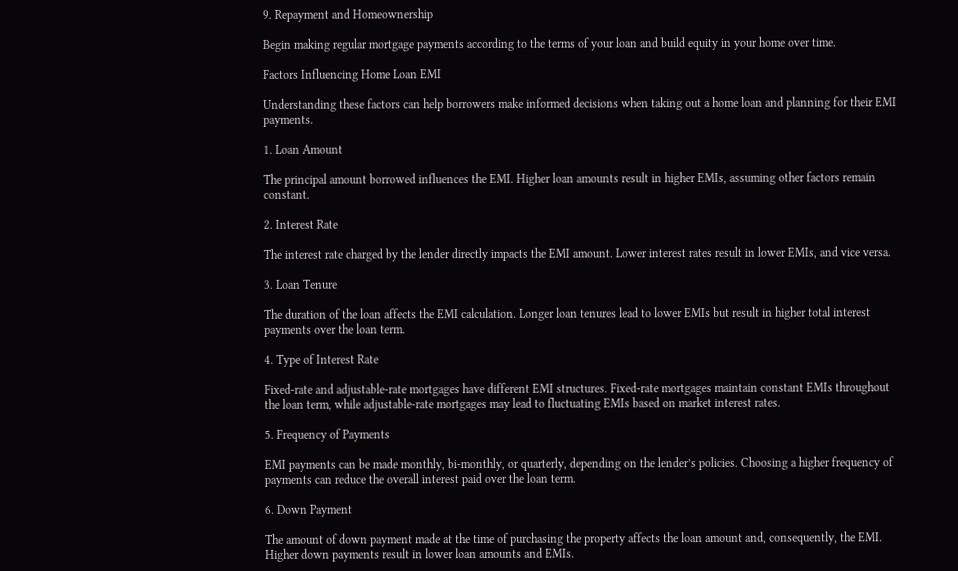9. Repayment and Homeownership

Begin making regular mortgage payments according to the terms of your loan and build equity in your home over time.

Factors Influencing Home Loan EMI

Understanding these factors can help borrowers make informed decisions when taking out a home loan and planning for their EMI payments.

1. Loan Amount

The principal amount borrowed influences the EMI. Higher loan amounts result in higher EMIs, assuming other factors remain constant.

2. Interest Rate

The interest rate charged by the lender directly impacts the EMI amount. Lower interest rates result in lower EMIs, and vice versa.

3. Loan Tenure

The duration of the loan affects the EMI calculation. Longer loan tenures lead to lower EMIs but result in higher total interest payments over the loan term.

4. Type of Interest Rate

Fixed-rate and adjustable-rate mortgages have different EMI structures. Fixed-rate mortgages maintain constant EMIs throughout the loan term, while adjustable-rate mortgages may lead to fluctuating EMIs based on market interest rates.

5. Frequency of Payments

EMI payments can be made monthly, bi-monthly, or quarterly, depending on the lender’s policies. Choosing a higher frequency of payments can reduce the overall interest paid over the loan term.

6. Down Payment

The amount of down payment made at the time of purchasing the property affects the loan amount and, consequently, the EMI. Higher down payments result in lower loan amounts and EMIs.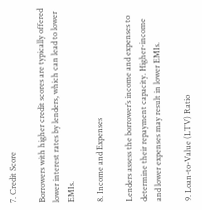7. Credit Score

Borrowers with higher credit scores are typically offered lower interest rates by lenders, which can lead to lower EMIs.

8. Income and Expenses

Lenders assess the borrower’s income and expenses to determine their repayment capacity. Higher-income and lower expenses may result in lower EMIs.

9. Loan-to-Value (LTV) Ratio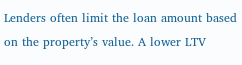Lenders often limit the loan amount based on the property’s value. A lower LTV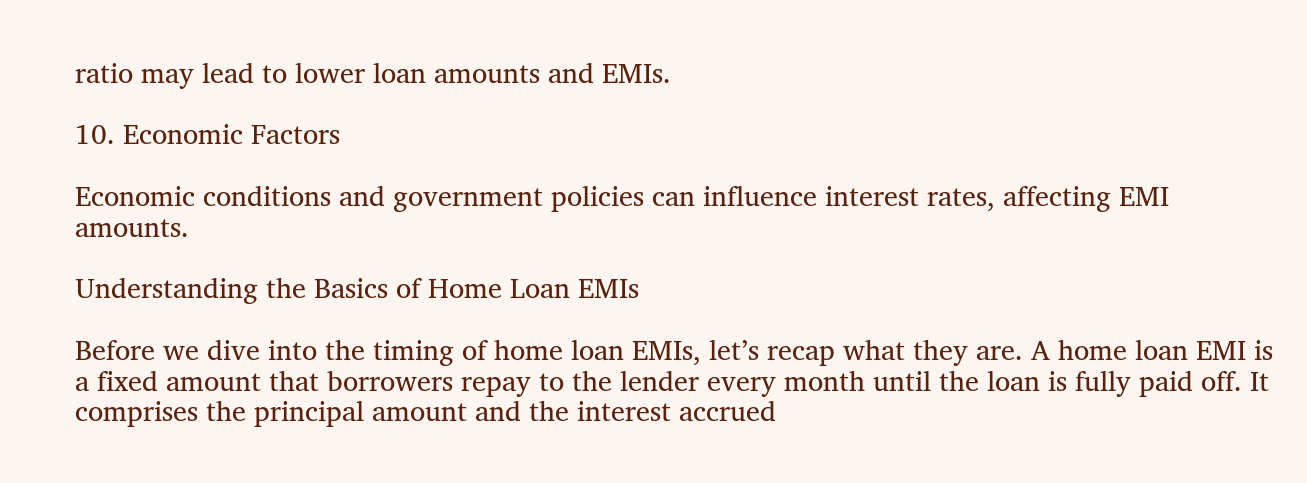ratio may lead to lower loan amounts and EMIs.

10. Economic Factors

Economic conditions and government policies can influence interest rates, affecting EMI amounts.

Understanding the Basics of Home Loan EMIs

Before we dive into the timing of home loan EMIs, let’s recap what they are. A home loan EMI is a fixed amount that borrowers repay to the lender every month until the loan is fully paid off. It comprises the principal amount and the interest accrued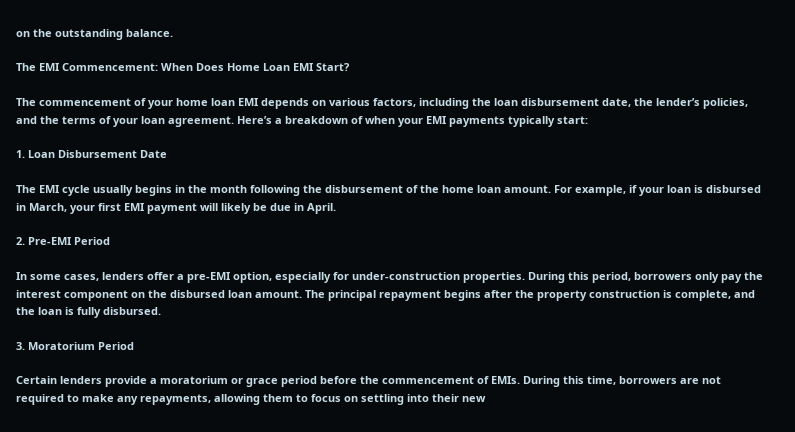on the outstanding balance.

The EMI Commencement: When Does Home Loan EMI Start?

The commencement of your home loan EMI depends on various factors, including the loan disbursement date, the lender’s policies, and the terms of your loan agreement. Here’s a breakdown of when your EMI payments typically start:

1. Loan Disbursement Date

The EMI cycle usually begins in the month following the disbursement of the home loan amount. For example, if your loan is disbursed in March, your first EMI payment will likely be due in April.

2. Pre-EMI Period

In some cases, lenders offer a pre-EMI option, especially for under-construction properties. During this period, borrowers only pay the interest component on the disbursed loan amount. The principal repayment begins after the property construction is complete, and the loan is fully disbursed.

3. Moratorium Period

Certain lenders provide a moratorium or grace period before the commencement of EMIs. During this time, borrowers are not required to make any repayments, allowing them to focus on settling into their new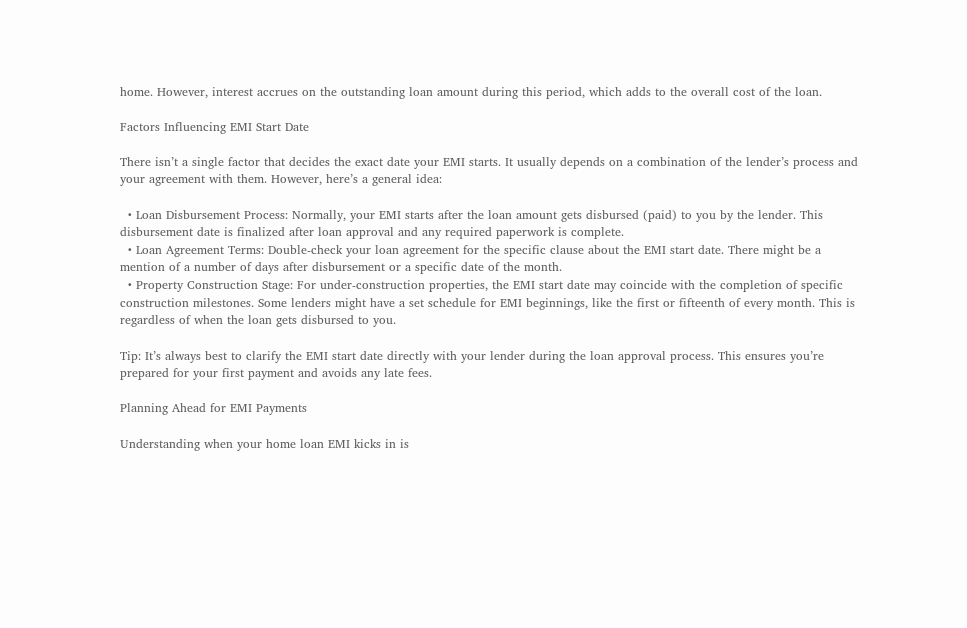home. However, interest accrues on the outstanding loan amount during this period, which adds to the overall cost of the loan.

Factors Influencing EMI Start Date

There isn’t a single factor that decides the exact date your EMI starts. It usually depends on a combination of the lender’s process and your agreement with them. However, here’s a general idea:

  • Loan Disbursement Process: Normally, your EMI starts after the loan amount gets disbursed (paid) to you by the lender. This disbursement date is finalized after loan approval and any required paperwork is complete.
  • Loan Agreement Terms: Double-check your loan agreement for the specific clause about the EMI start date. There might be a mention of a number of days after disbursement or a specific date of the month.
  • Property Construction Stage: For under-construction properties, the EMI start date may coincide with the completion of specific construction milestones. Some lenders might have a set schedule for EMI beginnings, like the first or fifteenth of every month. This is regardless of when the loan gets disbursed to you.

Tip: It’s always best to clarify the EMI start date directly with your lender during the loan approval process. This ensures you’re prepared for your first payment and avoids any late fees.

Planning Ahead for EMI Payments

Understanding when your home loan EMI kicks in is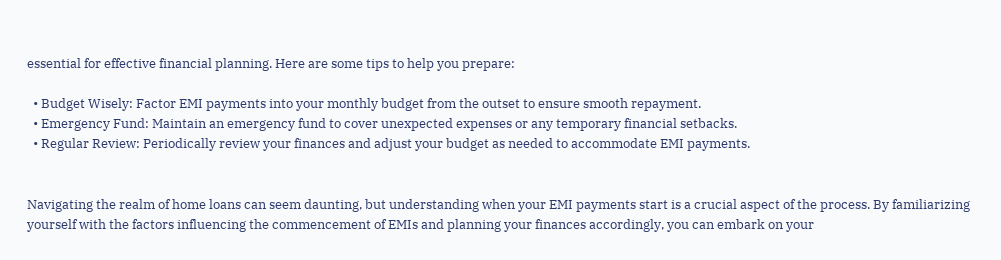essential for effective financial planning. Here are some tips to help you prepare:

  • Budget Wisely: Factor EMI payments into your monthly budget from the outset to ensure smooth repayment.
  • Emergency Fund: Maintain an emergency fund to cover unexpected expenses or any temporary financial setbacks.
  • Regular Review: Periodically review your finances and adjust your budget as needed to accommodate EMI payments.


Navigating the realm of home loans can seem daunting, but understanding when your EMI payments start is a crucial aspect of the process. By familiarizing yourself with the factors influencing the commencement of EMIs and planning your finances accordingly, you can embark on your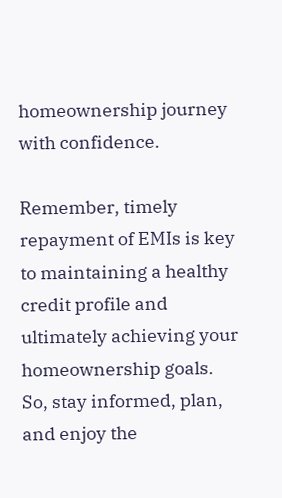homeownership journey with confidence.

Remember, timely repayment of EMIs is key to maintaining a healthy credit profile and ultimately achieving your homeownership goals. So, stay informed, plan, and enjoy the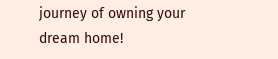journey of owning your dream home!